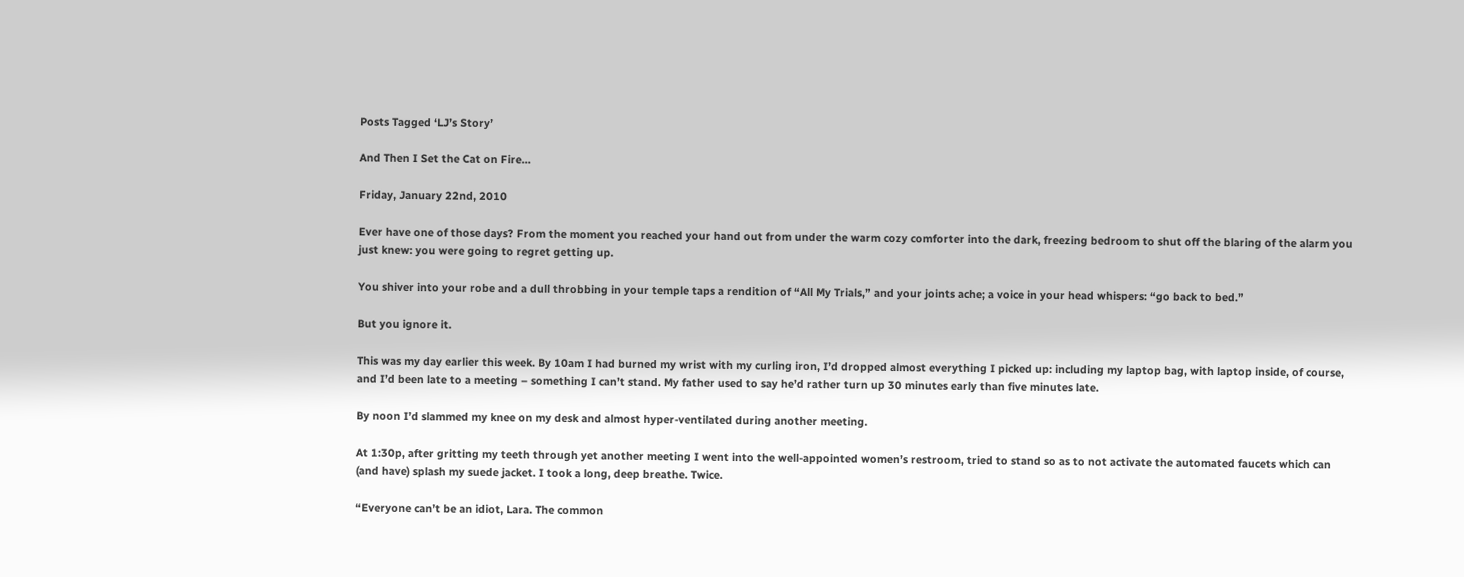Posts Tagged ‘LJ’s Story’

And Then I Set the Cat on Fire…

Friday, January 22nd, 2010

Ever have one of those days? From the moment you reached your hand out from under the warm cozy comforter into the dark, freezing bedroom to shut off the blaring of the alarm you just knew: you were going to regret getting up.

You shiver into your robe and a dull throbbing in your temple taps a rendition of “All My Trials,” and your joints ache; a voice in your head whispers: “go back to bed.”

But you ignore it.

This was my day earlier this week. By 10am I had burned my wrist with my curling iron, I’d dropped almost everything I picked up: including my laptop bag, with laptop inside, of course, and I’d been late to a meeting – something I can’t stand. My father used to say he’d rather turn up 30 minutes early than five minutes late.

By noon I’d slammed my knee on my desk and almost hyper-ventilated during another meeting.

At 1:30p, after gritting my teeth through yet another meeting I went into the well-appointed women’s restroom, tried to stand so as to not activate the automated faucets which can (and have) splash my suede jacket. I took a long, deep breathe. Twice.

“Everyone can’t be an idiot, Lara. The common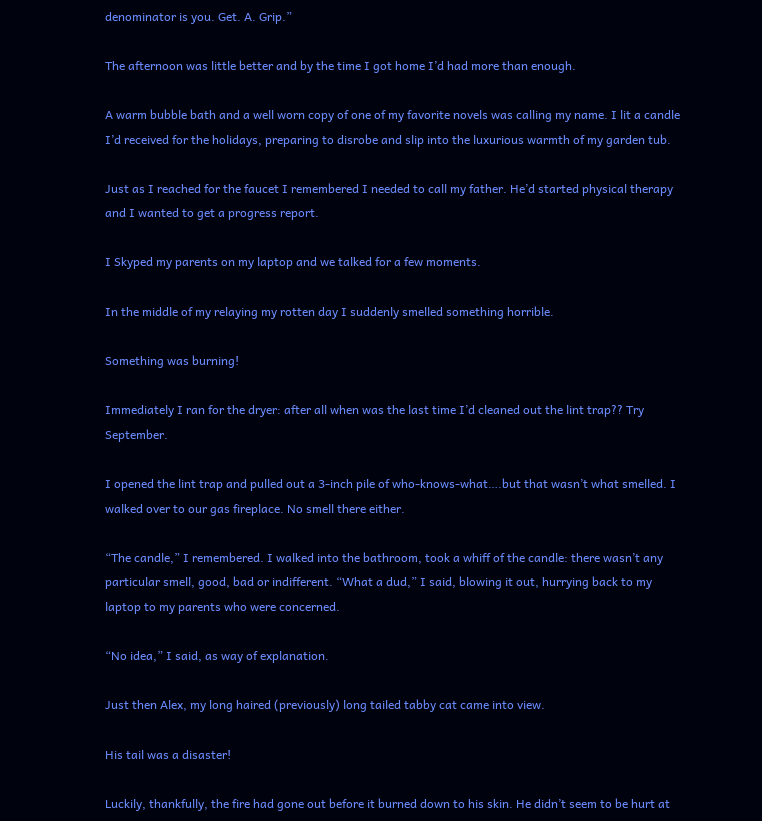denominator is you. Get. A. Grip.”

The afternoon was little better and by the time I got home I’d had more than enough.

A warm bubble bath and a well worn copy of one of my favorite novels was calling my name. I lit a candle I’d received for the holidays, preparing to disrobe and slip into the luxurious warmth of my garden tub.

Just as I reached for the faucet I remembered I needed to call my father. He’d started physical therapy and I wanted to get a progress report.

I Skyped my parents on my laptop and we talked for a few moments.

In the middle of my relaying my rotten day I suddenly smelled something horrible.

Something was burning!

Immediately I ran for the dryer: after all when was the last time I’d cleaned out the lint trap?? Try September.

I opened the lint trap and pulled out a 3-inch pile of who-knows-what….but that wasn’t what smelled. I walked over to our gas fireplace. No smell there either.

“The candle,” I remembered. I walked into the bathroom, took a whiff of the candle: there wasn’t any particular smell, good, bad or indifferent. “What a dud,” I said, blowing it out, hurrying back to my laptop to my parents who were concerned.

“No idea,” I said, as way of explanation.

Just then Alex, my long haired (previously) long tailed tabby cat came into view.

His tail was a disaster!

Luckily, thankfully, the fire had gone out before it burned down to his skin. He didn’t seem to be hurt at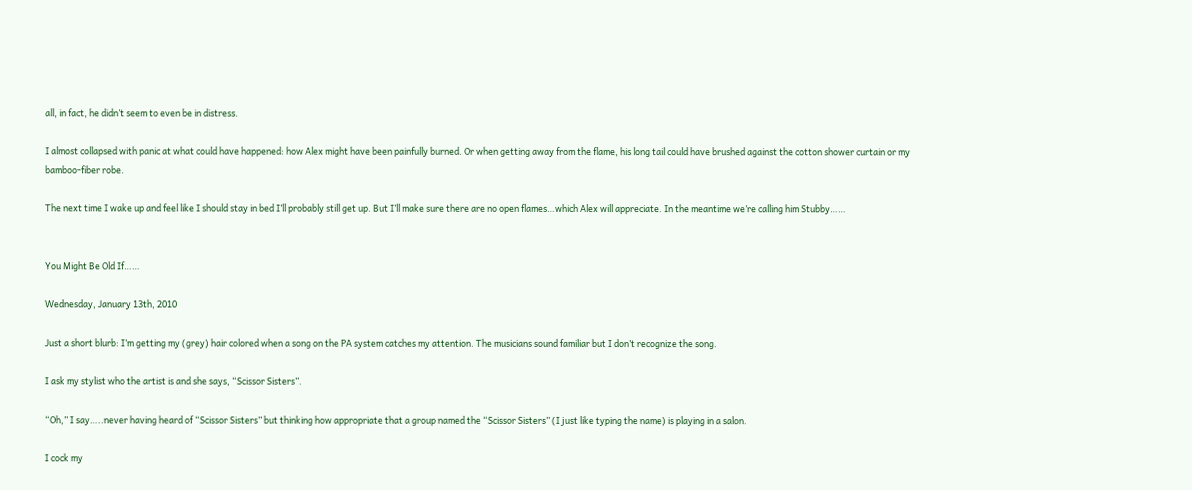all, in fact, he didn’t seem to even be in distress.

I almost collapsed with panic at what could have happened: how Alex might have been painfully burned. Or when getting away from the flame, his long tail could have brushed against the cotton shower curtain or my bamboo-fiber robe.

The next time I wake up and feel like I should stay in bed I’ll probably still get up. But I’ll make sure there are no open flames…which Alex will appreciate. In the meantime we’re calling him Stubby……


You Might Be Old If……

Wednesday, January 13th, 2010

Just a short blurb: I’m getting my (grey) hair colored when a song on the PA system catches my attention. The musicians sound familiar but I don’t recognize the song.

I ask my stylist who the artist is and she says, “Scissor Sisters”.

“Oh,” I say…..never having heard of “Scissor Sisters” but thinking how appropriate that a group named the “Scissor Sisters” (I just like typing the name) is playing in a salon.

I cock my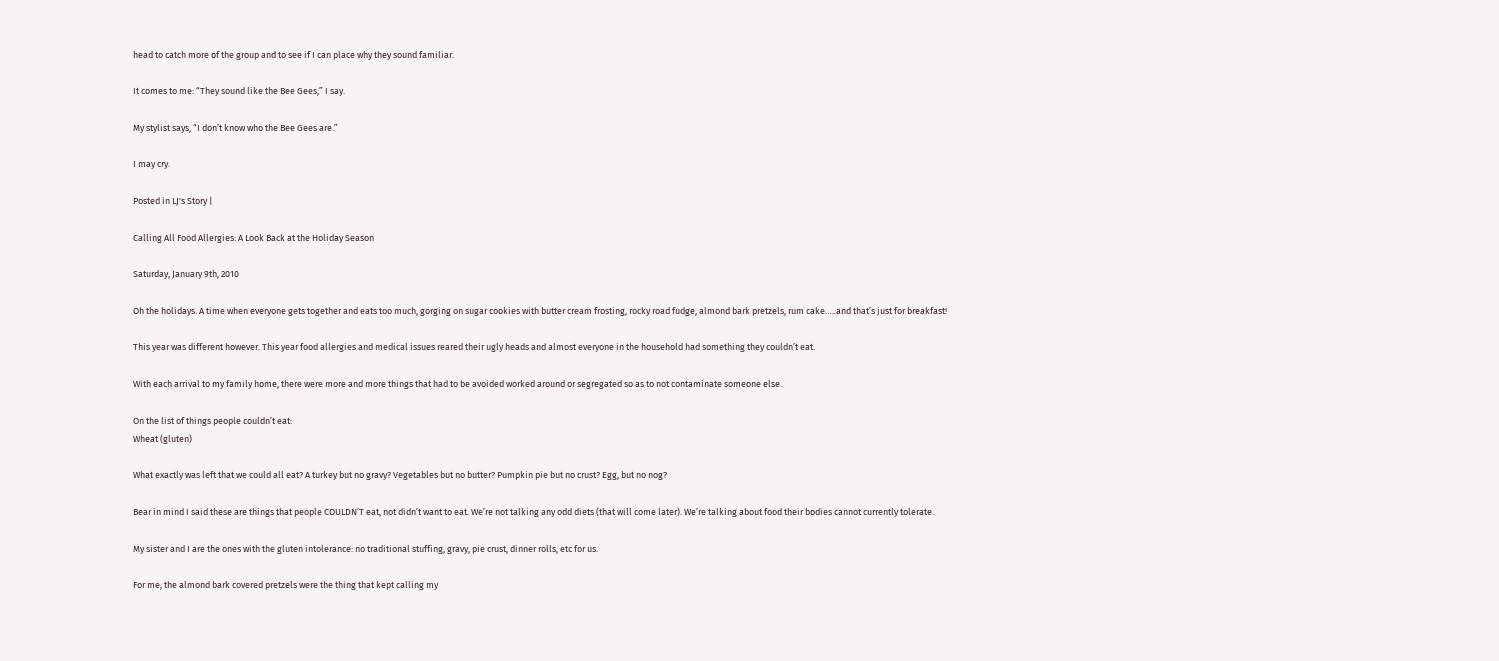head to catch more of the group and to see if I can place why they sound familiar.

It comes to me: “They sound like the Bee Gees,” I say.

My stylist says, “I don’t know who the Bee Gees are.”

I may cry.

Posted in LJ's Story |

Calling All Food Allergies: A Look Back at the Holiday Season

Saturday, January 9th, 2010

Oh the holidays. A time when everyone gets together and eats too much, gorging on sugar cookies with butter cream frosting, rocky road fudge, almond bark pretzels, rum cake…..and that’s just for breakfast!

This year was different however. This year food allergies and medical issues reared their ugly heads and almost everyone in the household had something they couldn’t eat.

With each arrival to my family home, there were more and more things that had to be avoided worked around or segregated so as to not contaminate someone else.

On the list of things people couldn’t eat:
Wheat (gluten)

What exactly was left that we could all eat? A turkey but no gravy? Vegetables but no butter? Pumpkin pie but no crust? Egg, but no nog?

Bear in mind I said these are things that people COULDN’T eat, not didn’t want to eat. We’re not talking any odd diets (that will come later). We’re talking about food their bodies cannot currently tolerate.

My sister and I are the ones with the gluten intolerance: no traditional stuffing, gravy, pie crust, dinner rolls, etc for us.

For me, the almond bark covered pretzels were the thing that kept calling my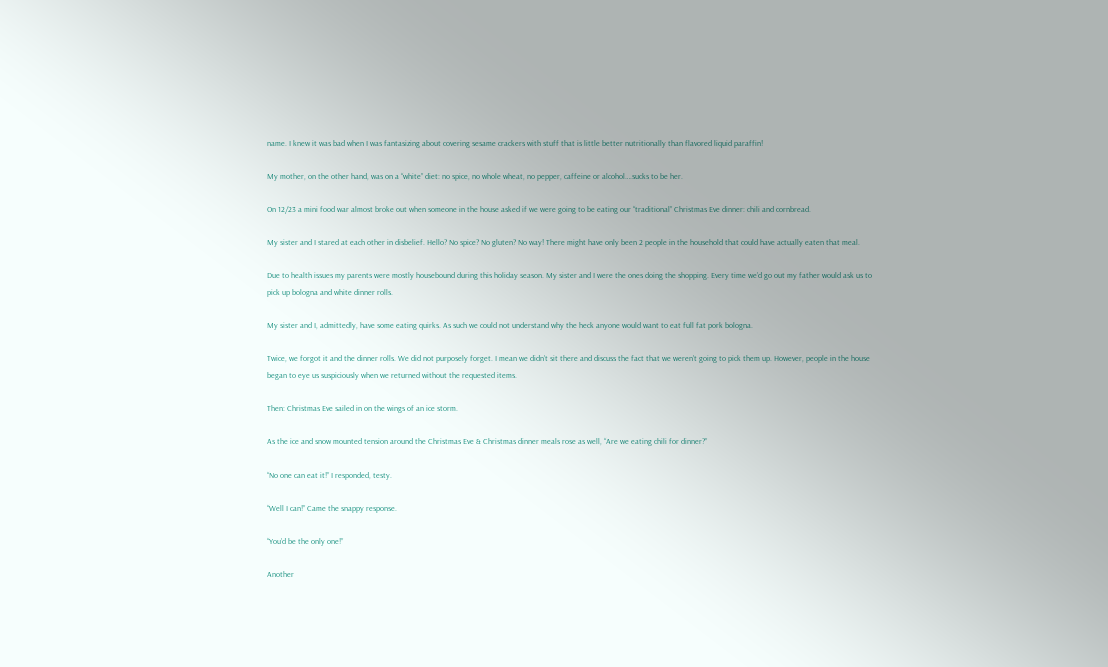name. I knew it was bad when I was fantasizing about covering sesame crackers with stuff that is little better nutritionally than flavored liquid paraffin!

My mother, on the other hand, was on a “white” diet: no spice, no whole wheat, no pepper, caffeine or alcohol….sucks to be her.

On 12/23 a mini food war almost broke out when someone in the house asked if we were going to be eating our “traditional” Christmas Eve dinner: chili and cornbread.

My sister and I stared at each other in disbelief. Hello? No spice? No gluten? No way! There might have only been 2 people in the household that could have actually eaten that meal.

Due to health issues my parents were mostly housebound during this holiday season. My sister and I were the ones doing the shopping. Every time we’d go out my father would ask us to pick up bologna and white dinner rolls.

My sister and I, admittedly, have some eating quirks. As such we could not understand why the heck anyone would want to eat full fat pork bologna.

Twice, we forgot it and the dinner rolls. We did not purposely forget. I mean we didn’t sit there and discuss the fact that we weren’t going to pick them up. However, people in the house began to eye us suspiciously when we returned without the requested items.

Then: Christmas Eve sailed in on the wings of an ice storm.

As the ice and snow mounted tension around the Christmas Eve & Christmas dinner meals rose as well, “Are we eating chili for dinner?”

“No one can eat it!” I responded, testy.

“Well I can!” Came the snappy response.

“You’d be the only one!”

Another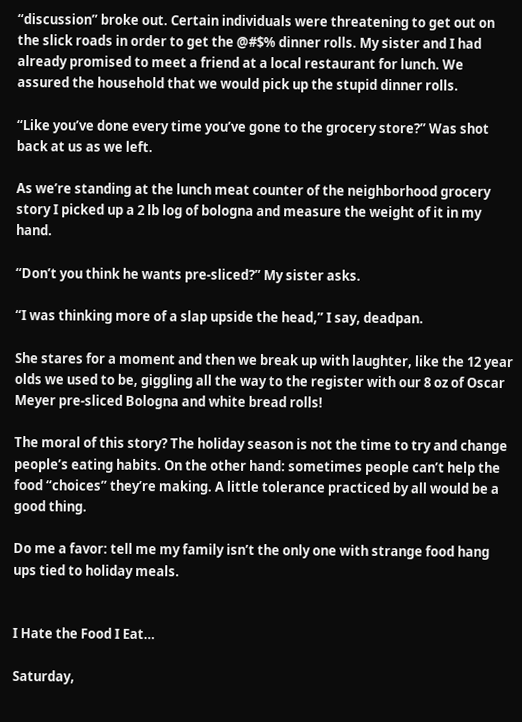“discussion” broke out. Certain individuals were threatening to get out on the slick roads in order to get the @#$% dinner rolls. My sister and I had already promised to meet a friend at a local restaurant for lunch. We assured the household that we would pick up the stupid dinner rolls.

“Like you’ve done every time you’ve gone to the grocery store?” Was shot back at us as we left.

As we’re standing at the lunch meat counter of the neighborhood grocery story I picked up a 2 lb log of bologna and measure the weight of it in my hand.

“Don’t you think he wants pre-sliced?” My sister asks.

“I was thinking more of a slap upside the head,” I say, deadpan.

She stares for a moment and then we break up with laughter, like the 12 year olds we used to be, giggling all the way to the register with our 8 oz of Oscar Meyer pre-sliced Bologna and white bread rolls!

The moral of this story? The holiday season is not the time to try and change people’s eating habits. On the other hand: sometimes people can’t help the food “choices” they’re making. A little tolerance practiced by all would be a good thing.

Do me a favor: tell me my family isn’t the only one with strange food hang ups tied to holiday meals.


I Hate the Food I Eat…

Saturday,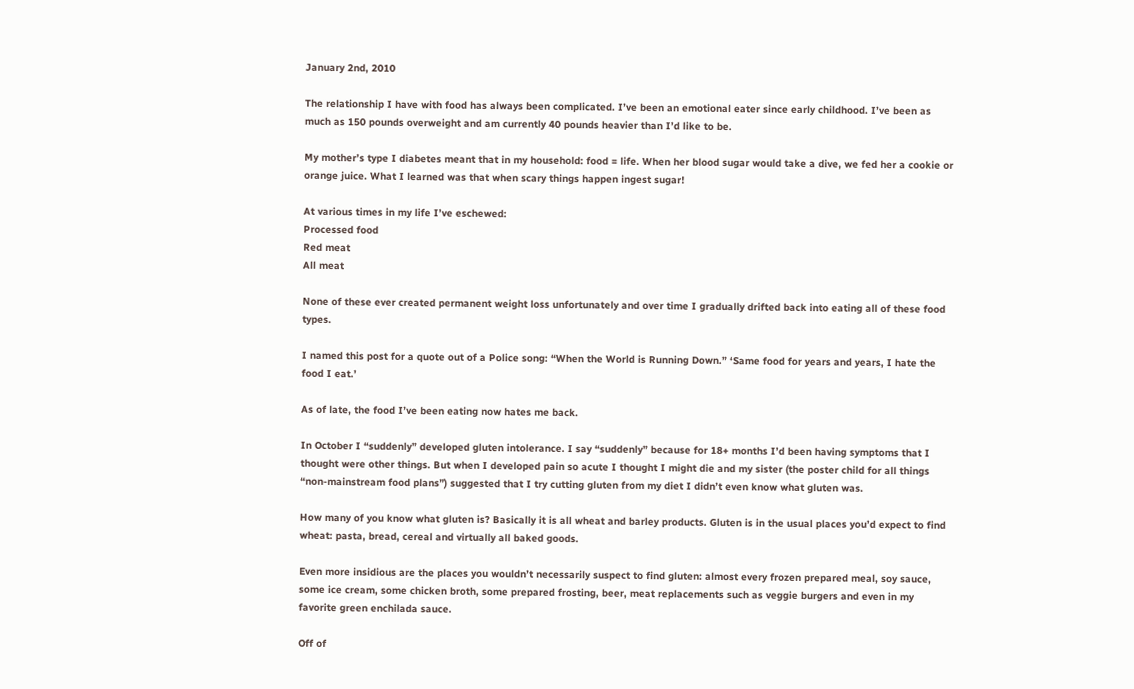January 2nd, 2010

The relationship I have with food has always been complicated. I’ve been an emotional eater since early childhood. I’ve been as much as 150 pounds overweight and am currently 40 pounds heavier than I’d like to be.

My mother’s type I diabetes meant that in my household: food = life. When her blood sugar would take a dive, we fed her a cookie or orange juice. What I learned was that when scary things happen ingest sugar!

At various times in my life I’ve eschewed:
Processed food
Red meat
All meat

None of these ever created permanent weight loss unfortunately and over time I gradually drifted back into eating all of these food types.

I named this post for a quote out of a Police song: “When the World is Running Down.” ‘Same food for years and years, I hate the food I eat.’

As of late, the food I’ve been eating now hates me back.

In October I “suddenly” developed gluten intolerance. I say “suddenly” because for 18+ months I’d been having symptoms that I thought were other things. But when I developed pain so acute I thought I might die and my sister (the poster child for all things “non-mainstream food plans”) suggested that I try cutting gluten from my diet I didn’t even know what gluten was.

How many of you know what gluten is? Basically it is all wheat and barley products. Gluten is in the usual places you’d expect to find wheat: pasta, bread, cereal and virtually all baked goods.

Even more insidious are the places you wouldn’t necessarily suspect to find gluten: almost every frozen prepared meal, soy sauce, some ice cream, some chicken broth, some prepared frosting, beer, meat replacements such as veggie burgers and even in my favorite green enchilada sauce.

Off of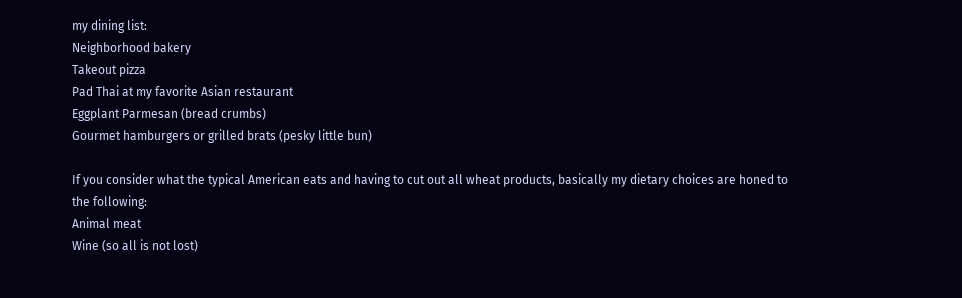my dining list:
Neighborhood bakery
Takeout pizza
Pad Thai at my favorite Asian restaurant
Eggplant Parmesan (bread crumbs)
Gourmet hamburgers or grilled brats (pesky little bun)

If you consider what the typical American eats and having to cut out all wheat products, basically my dietary choices are honed to the following:
Animal meat
Wine (so all is not lost)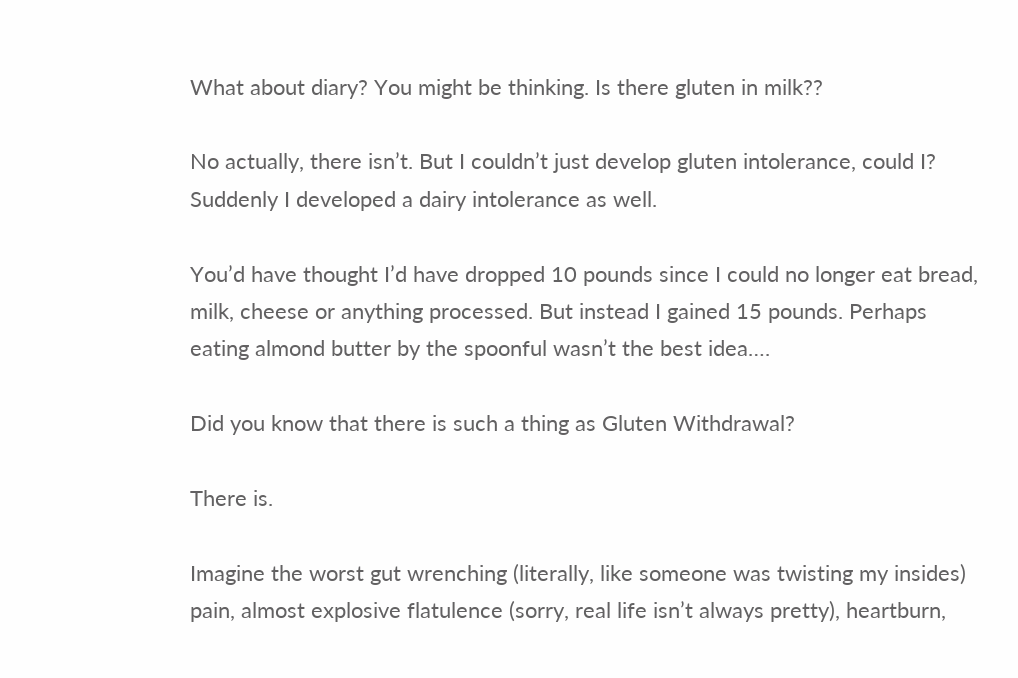What about diary? You might be thinking. Is there gluten in milk??

No actually, there isn’t. But I couldn’t just develop gluten intolerance, could I? Suddenly I developed a dairy intolerance as well.

You’d have thought I’d have dropped 10 pounds since I could no longer eat bread, milk, cheese or anything processed. But instead I gained 15 pounds. Perhaps eating almond butter by the spoonful wasn’t the best idea….

Did you know that there is such a thing as Gluten Withdrawal?

There is.

Imagine the worst gut wrenching (literally, like someone was twisting my insides) pain, almost explosive flatulence (sorry, real life isn’t always pretty), heartburn,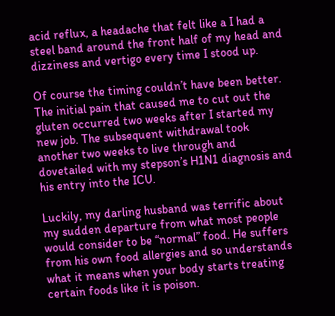acid reflux, a headache that felt like a I had a steel band around the front half of my head and dizziness and vertigo every time I stood up.

Of course the timing couldn’t have been better. The initial pain that caused me to cut out the gluten occurred two weeks after I started my new job. The subsequent withdrawal took another two weeks to live through and dovetailed with my stepson’s H1N1 diagnosis and his entry into the ICU.

Luckily, my darling husband was terrific about my sudden departure from what most people would consider to be “normal” food. He suffers from his own food allergies and so understands what it means when your body starts treating certain foods like it is poison.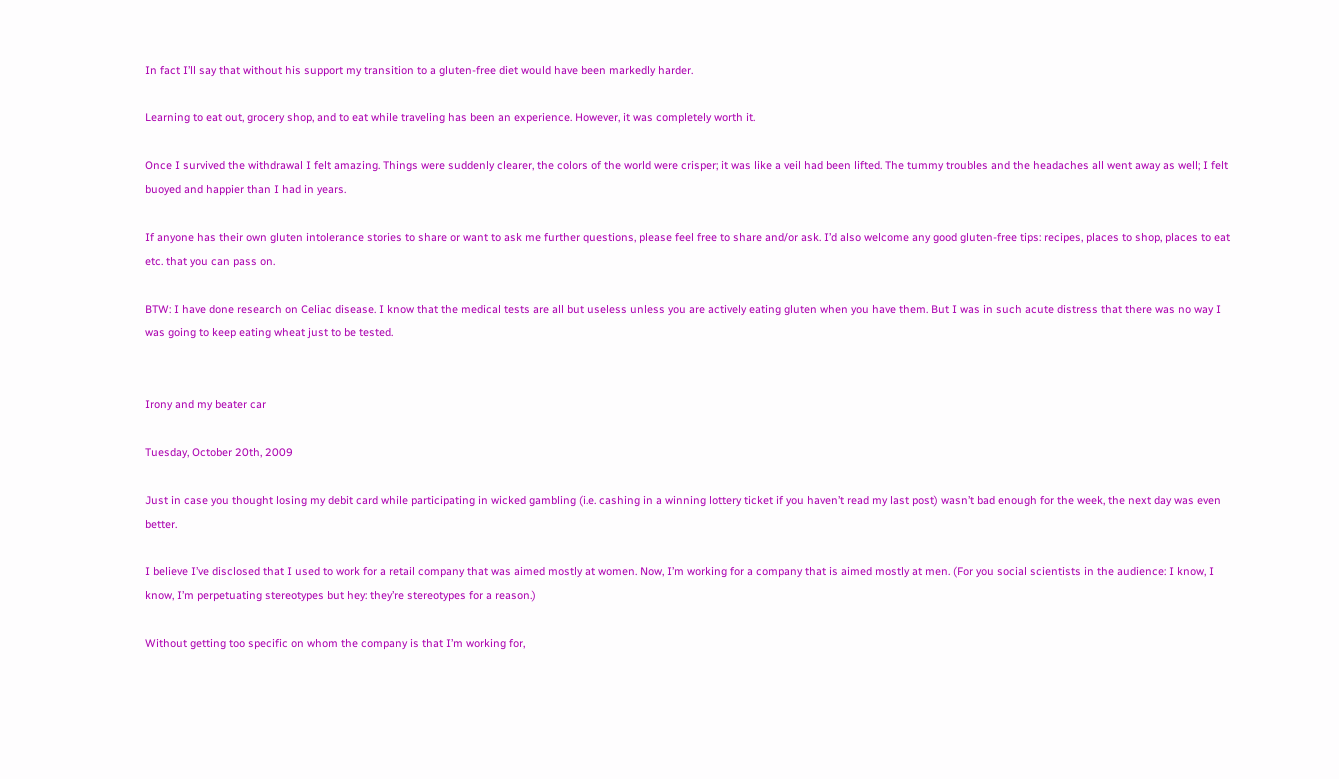In fact I’ll say that without his support my transition to a gluten-free diet would have been markedly harder.

Learning to eat out, grocery shop, and to eat while traveling has been an experience. However, it was completely worth it.

Once I survived the withdrawal I felt amazing. Things were suddenly clearer, the colors of the world were crisper; it was like a veil had been lifted. The tummy troubles and the headaches all went away as well; I felt buoyed and happier than I had in years.

If anyone has their own gluten intolerance stories to share or want to ask me further questions, please feel free to share and/or ask. I’d also welcome any good gluten-free tips: recipes, places to shop, places to eat etc. that you can pass on.

BTW: I have done research on Celiac disease. I know that the medical tests are all but useless unless you are actively eating gluten when you have them. But I was in such acute distress that there was no way I was going to keep eating wheat just to be tested.


Irony and my beater car

Tuesday, October 20th, 2009

Just in case you thought losing my debit card while participating in wicked gambling (i.e. cashing in a winning lottery ticket if you haven’t read my last post) wasn’t bad enough for the week, the next day was even better.

I believe I’ve disclosed that I used to work for a retail company that was aimed mostly at women. Now, I’m working for a company that is aimed mostly at men. (For you social scientists in the audience: I know, I know, I’m perpetuating stereotypes but hey: they’re stereotypes for a reason.)

Without getting too specific on whom the company is that I’m working for,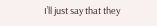I’ll just say that they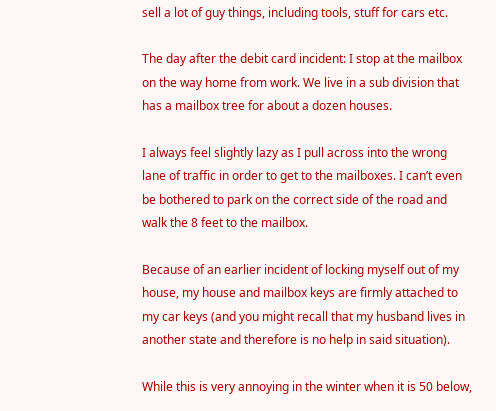sell a lot of guy things, including tools, stuff for cars etc.

The day after the debit card incident: I stop at the mailbox on the way home from work. We live in a sub division that has a mailbox tree for about a dozen houses.

I always feel slightly lazy as I pull across into the wrong lane of traffic in order to get to the mailboxes. I can’t even be bothered to park on the correct side of the road and walk the 8 feet to the mailbox.

Because of an earlier incident of locking myself out of my house, my house and mailbox keys are firmly attached to my car keys (and you might recall that my husband lives in another state and therefore is no help in said situation).

While this is very annoying in the winter when it is 50 below,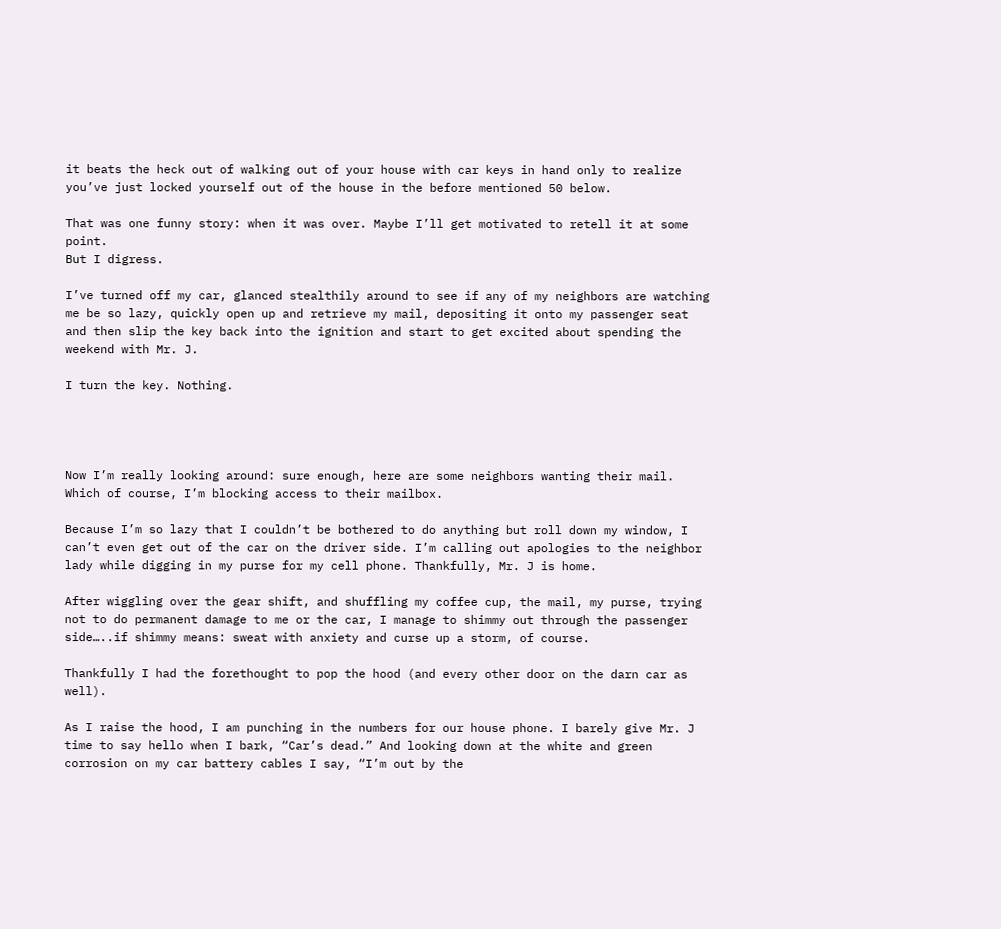it beats the heck out of walking out of your house with car keys in hand only to realize you’ve just locked yourself out of the house in the before mentioned 50 below.

That was one funny story: when it was over. Maybe I’ll get motivated to retell it at some point.
But I digress.

I’ve turned off my car, glanced stealthily around to see if any of my neighbors are watching me be so lazy, quickly open up and retrieve my mail, depositing it onto my passenger seat and then slip the key back into the ignition and start to get excited about spending the weekend with Mr. J.

I turn the key. Nothing.




Now I’m really looking around: sure enough, here are some neighbors wanting their mail. Which of course, I’m blocking access to their mailbox.

Because I’m so lazy that I couldn’t be bothered to do anything but roll down my window, I can’t even get out of the car on the driver side. I’m calling out apologies to the neighbor lady while digging in my purse for my cell phone. Thankfully, Mr. J is home.

After wiggling over the gear shift, and shuffling my coffee cup, the mail, my purse, trying not to do permanent damage to me or the car, I manage to shimmy out through the passenger side…..if shimmy means: sweat with anxiety and curse up a storm, of course.

Thankfully I had the forethought to pop the hood (and every other door on the darn car as well).

As I raise the hood, I am punching in the numbers for our house phone. I barely give Mr. J time to say hello when I bark, “Car’s dead.” And looking down at the white and green corrosion on my car battery cables I say, “I’m out by the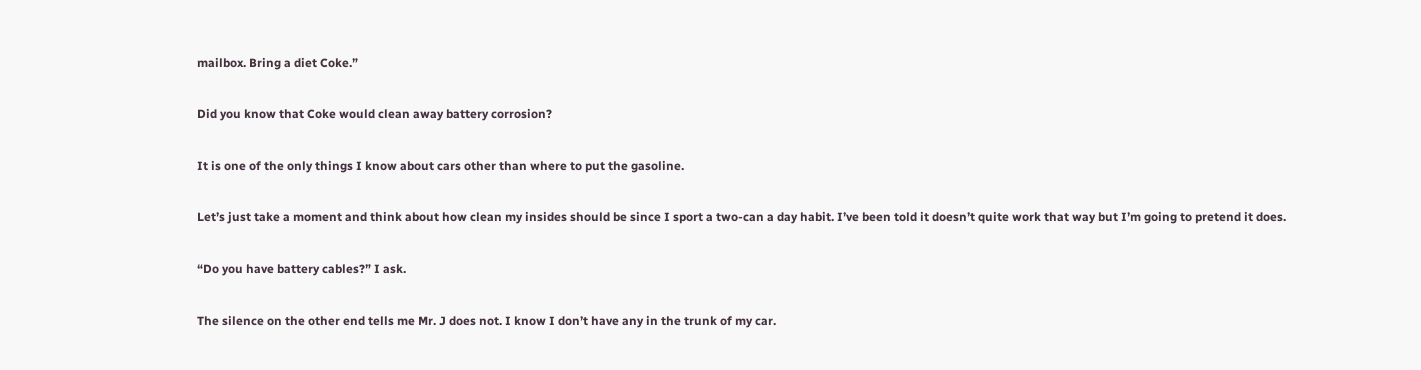mailbox. Bring a diet Coke.”

Did you know that Coke would clean away battery corrosion?

It is one of the only things I know about cars other than where to put the gasoline.

Let’s just take a moment and think about how clean my insides should be since I sport a two-can a day habit. I’ve been told it doesn’t quite work that way but I’m going to pretend it does.

“Do you have battery cables?” I ask.

The silence on the other end tells me Mr. J does not. I know I don’t have any in the trunk of my car.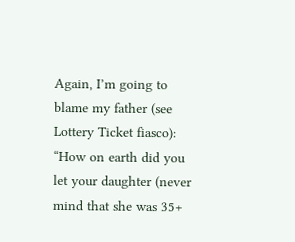Again, I’m going to blame my father (see Lottery Ticket fiasco): “How on earth did you let your daughter (never mind that she was 35+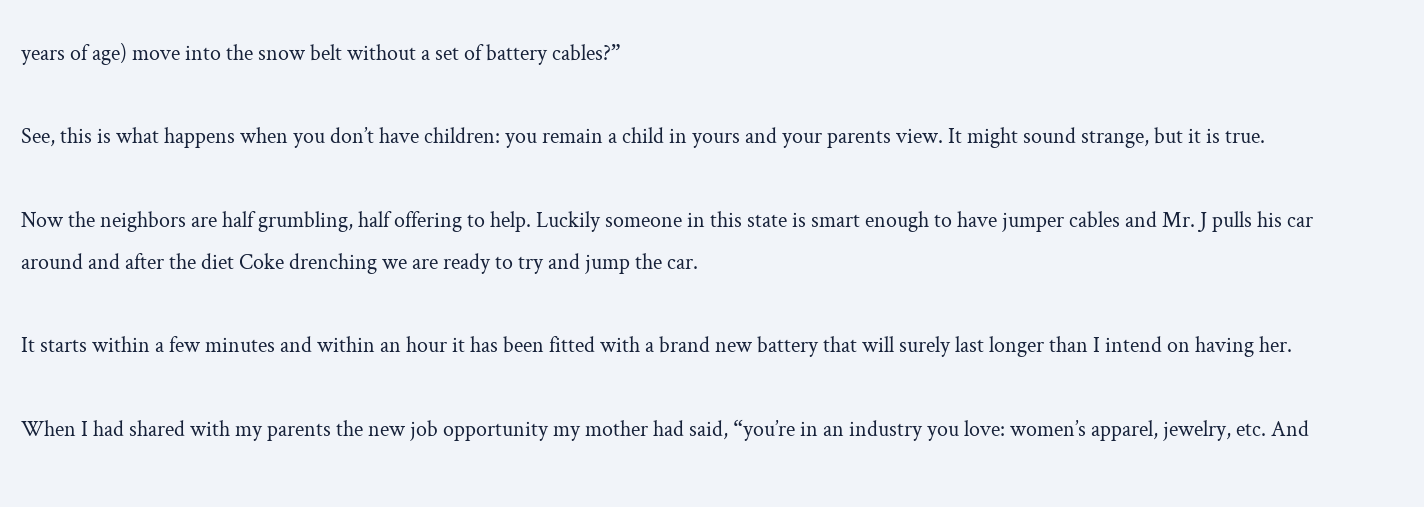years of age) move into the snow belt without a set of battery cables?”

See, this is what happens when you don’t have children: you remain a child in yours and your parents view. It might sound strange, but it is true.

Now the neighbors are half grumbling, half offering to help. Luckily someone in this state is smart enough to have jumper cables and Mr. J pulls his car around and after the diet Coke drenching we are ready to try and jump the car.

It starts within a few minutes and within an hour it has been fitted with a brand new battery that will surely last longer than I intend on having her.

When I had shared with my parents the new job opportunity my mother had said, “you’re in an industry you love: women’s apparel, jewelry, etc. And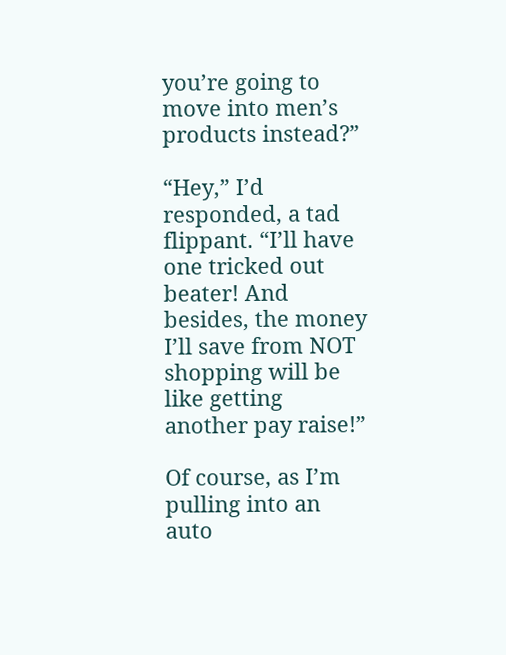you’re going to move into men’s products instead?”

“Hey,” I’d responded, a tad flippant. “I’ll have one tricked out beater! And besides, the money I’ll save from NOT shopping will be like getting another pay raise!”

Of course, as I’m pulling into an auto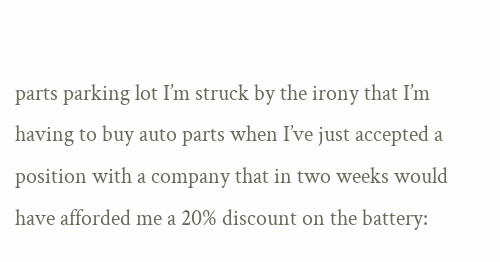parts parking lot I’m struck by the irony that I’m having to buy auto parts when I’ve just accepted a position with a company that in two weeks would have afforded me a 20% discount on the battery: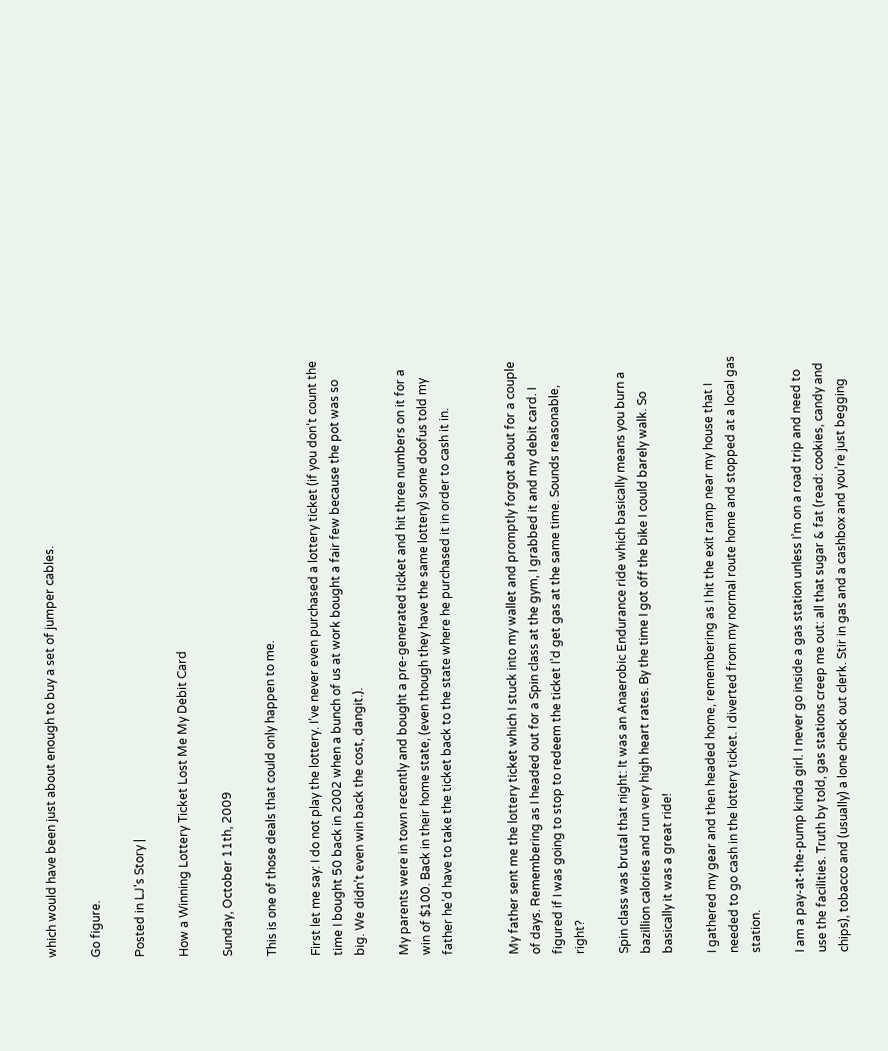which would have been just about enough to buy a set of jumper cables.

Go figure.

Posted in LJ's Story |

How a Winning Lottery Ticket Lost Me My Debit Card

Sunday, October 11th, 2009

This is one of those deals that could only happen to me.

First let me say: I do not play the lottery. I’ve never even purchased a lottery ticket (if you don’t count the time I bought 50 back in 2002 when a bunch of us at work bought a fair few because the pot was so big. We didn’t even win back the cost, dangit.).

My parents were in town recently and bought a pre-generated ticket and hit three numbers on it for a win of $100. Back in their home state, (even though they have the same lottery) some doofus told my father he’d have to take the ticket back to the state where he purchased it in order to cash it in.


My father sent me the lottery ticket which I stuck into my wallet and promptly forgot about for a couple of days. Remembering as I headed out for a Spin class at the gym, I grabbed it and my debit card. I figured if I was going to stop to redeem the ticket I’d get gas at the same time. Sounds reasonable, right?

Spin class was brutal that night: It was an Anaerobic Endurance ride which basically means you burn a bazillion calories and run very high heart rates. By the time I got off the bike I could barely walk. So basically it was a great ride!

I gathered my gear and then headed home, remembering as I hit the exit ramp near my house that I needed to go cash in the lottery ticket. I diverted from my normal route home and stopped at a local gas station.

I am a pay-at-the-pump kinda girl. I never go inside a gas station unless I’m on a road trip and need to use the facilities. Truth by told, gas stations creep me out: all that sugar & fat (read: cookies, candy and chips), tobacco and (usually) a lone check out clerk. Stir in gas and a cashbox and you’re just begging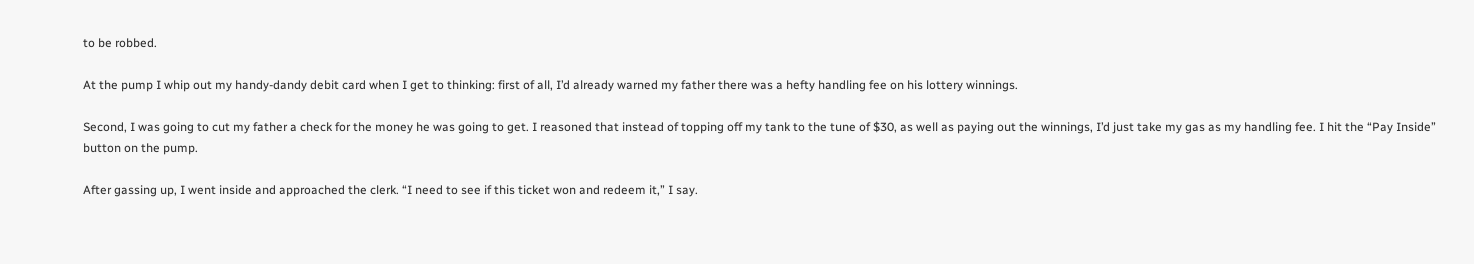to be robbed.

At the pump I whip out my handy-dandy debit card when I get to thinking: first of all, I’d already warned my father there was a hefty handling fee on his lottery winnings.

Second, I was going to cut my father a check for the money he was going to get. I reasoned that instead of topping off my tank to the tune of $30, as well as paying out the winnings, I’d just take my gas as my handling fee. I hit the “Pay Inside” button on the pump.

After gassing up, I went inside and approached the clerk. “I need to see if this ticket won and redeem it,” I say.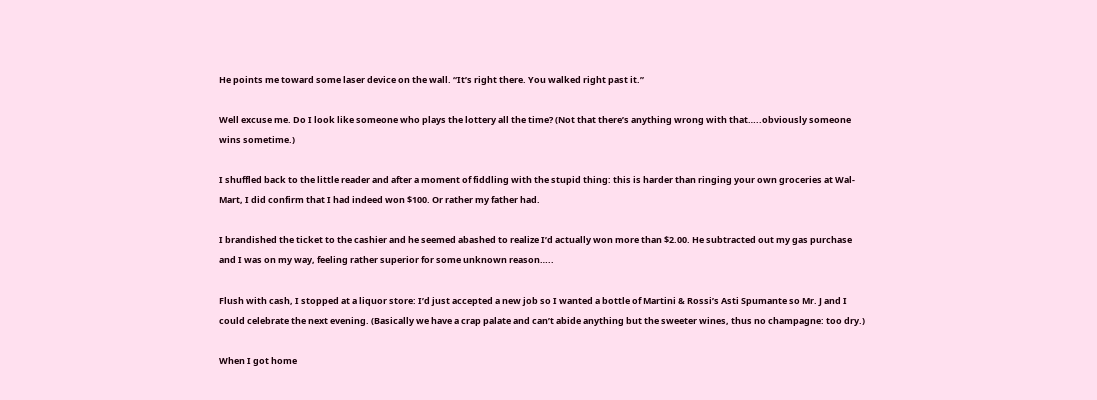He points me toward some laser device on the wall. “It’s right there. You walked right past it.”

Well excuse me. Do I look like someone who plays the lottery all the time? (Not that there’s anything wrong with that…..obviously someone wins sometime.)

I shuffled back to the little reader and after a moment of fiddling with the stupid thing: this is harder than ringing your own groceries at Wal-Mart, I did confirm that I had indeed won $100. Or rather my father had.

I brandished the ticket to the cashier and he seemed abashed to realize I’d actually won more than $2.00. He subtracted out my gas purchase and I was on my way, feeling rather superior for some unknown reason…..

Flush with cash, I stopped at a liquor store: I’d just accepted a new job so I wanted a bottle of Martini & Rossi’s Asti Spumante so Mr. J and I could celebrate the next evening. (Basically we have a crap palate and can’t abide anything but the sweeter wines, thus no champagne: too dry.)

When I got home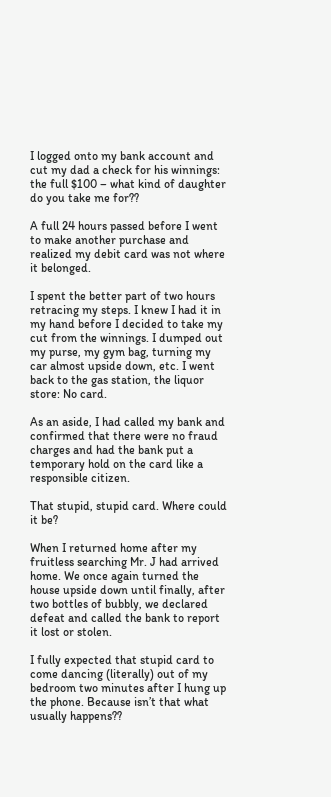I logged onto my bank account and cut my dad a check for his winnings: the full $100 – what kind of daughter do you take me for??

A full 24 hours passed before I went to make another purchase and realized my debit card was not where it belonged.

I spent the better part of two hours retracing my steps. I knew I had it in my hand before I decided to take my cut from the winnings. I dumped out my purse, my gym bag, turning my car almost upside down, etc. I went back to the gas station, the liquor store: No card.

As an aside, I had called my bank and confirmed that there were no fraud charges and had the bank put a temporary hold on the card like a responsible citizen.

That stupid, stupid card. Where could it be?

When I returned home after my fruitless searching Mr. J had arrived home. We once again turned the house upside down until finally, after two bottles of bubbly, we declared defeat and called the bank to report it lost or stolen.

I fully expected that stupid card to come dancing (literally) out of my bedroom two minutes after I hung up the phone. Because isn’t that what usually happens??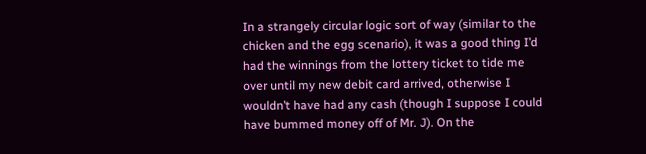In a strangely circular logic sort of way (similar to the chicken and the egg scenario), it was a good thing I’d had the winnings from the lottery ticket to tide me over until my new debit card arrived, otherwise I wouldn’t have had any cash (though I suppose I could have bummed money off of Mr. J). On the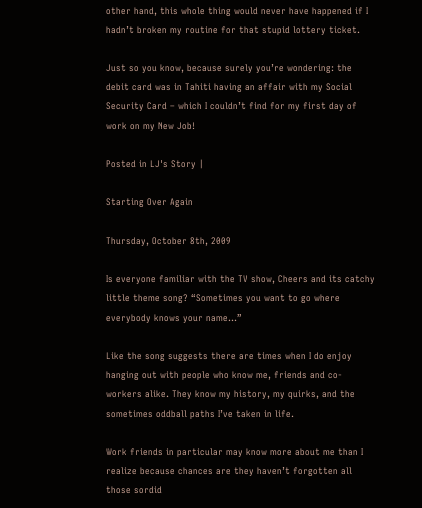other hand, this whole thing would never have happened if I hadn’t broken my routine for that stupid lottery ticket.

Just so you know, because surely you’re wondering: the debit card was in Tahiti having an affair with my Social Security Card – which I couldn’t find for my first day of work on my New Job!

Posted in LJ's Story |

Starting Over Again

Thursday, October 8th, 2009

Is everyone familiar with the TV show, Cheers and its catchy little theme song? “Sometimes you want to go where everybody knows your name…”

Like the song suggests there are times when I do enjoy hanging out with people who know me, friends and co-workers alike. They know my history, my quirks, and the sometimes oddball paths I’ve taken in life.

Work friends in particular may know more about me than I realize because chances are they haven’t forgotten all those sordid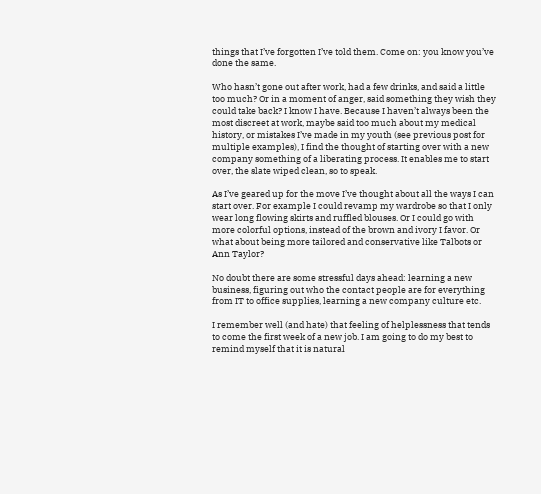things that I’ve forgotten I’ve told them. Come on: you know you’ve done the same.

Who hasn’t gone out after work, had a few drinks, and said a little too much? Or in a moment of anger, said something they wish they could take back? I know I have. Because I haven’t always been the most discreet at work, maybe said too much about my medical history, or mistakes I’ve made in my youth (see previous post for multiple examples), I find the thought of starting over with a new company something of a liberating process. It enables me to start over, the slate wiped clean, so to speak.

As I’ve geared up for the move I’ve thought about all the ways I can start over. For example I could revamp my wardrobe so that I only wear long flowing skirts and ruffled blouses. Or I could go with more colorful options, instead of the brown and ivory I favor. Or what about being more tailored and conservative like Talbots or Ann Taylor?

No doubt there are some stressful days ahead: learning a new business, figuring out who the contact people are for everything from IT to office supplies, learning a new company culture etc.

I remember well (and hate) that feeling of helplessness that tends to come the first week of a new job. I am going to do my best to remind myself that it is natural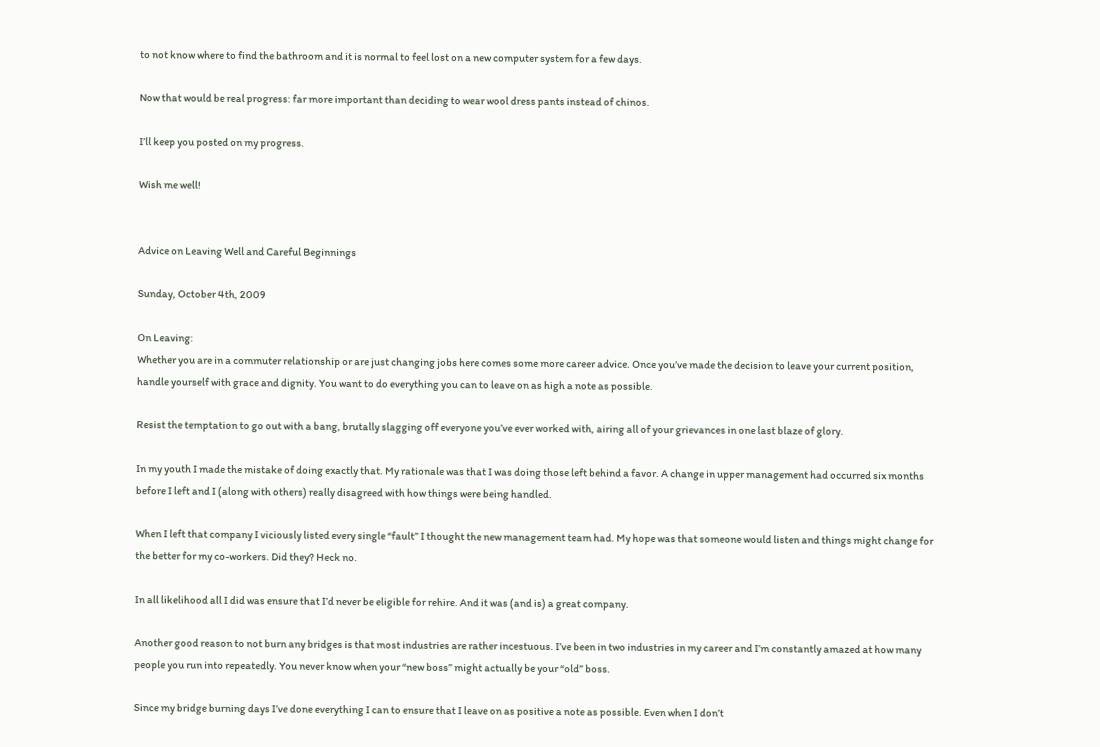to not know where to find the bathroom and it is normal to feel lost on a new computer system for a few days.

Now that would be real progress: far more important than deciding to wear wool dress pants instead of chinos.

I’ll keep you posted on my progress.

Wish me well!


Advice on Leaving Well and Careful Beginnings

Sunday, October 4th, 2009

On Leaving:
Whether you are in a commuter relationship or are just changing jobs here comes some more career advice. Once you’ve made the decision to leave your current position, handle yourself with grace and dignity. You want to do everything you can to leave on as high a note as possible.

Resist the temptation to go out with a bang, brutally slagging off everyone you’ve ever worked with, airing all of your grievances in one last blaze of glory.

In my youth I made the mistake of doing exactly that. My rationale was that I was doing those left behind a favor. A change in upper management had occurred six months before I left and I (along with others) really disagreed with how things were being handled.

When I left that company I viciously listed every single “fault” I thought the new management team had. My hope was that someone would listen and things might change for the better for my co-workers. Did they? Heck no.

In all likelihood all I did was ensure that I’d never be eligible for rehire. And it was (and is) a great company.

Another good reason to not burn any bridges is that most industries are rather incestuous. I’ve been in two industries in my career and I’m constantly amazed at how many people you run into repeatedly. You never know when your “new boss” might actually be your “old” boss.

Since my bridge burning days I’ve done everything I can to ensure that I leave on as positive a note as possible. Even when I don’t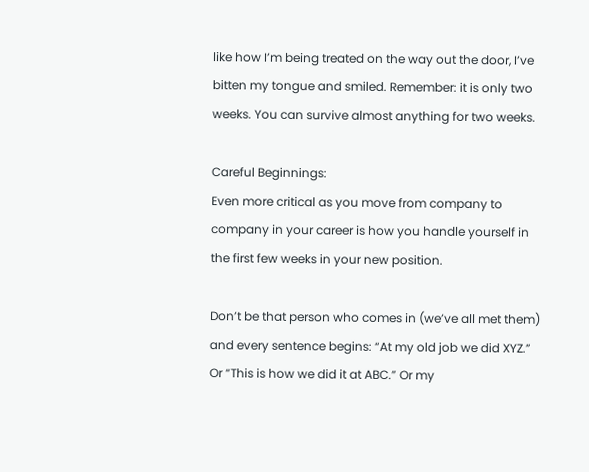like how I’m being treated on the way out the door, I’ve bitten my tongue and smiled. Remember: it is only two weeks. You can survive almost anything for two weeks.

Careful Beginnings:
Even more critical as you move from company to company in your career is how you handle yourself in the first few weeks in your new position.

Don’t be that person who comes in (we’ve all met them) and every sentence begins: “At my old job we did XYZ.” Or “This is how we did it at ABC.” Or my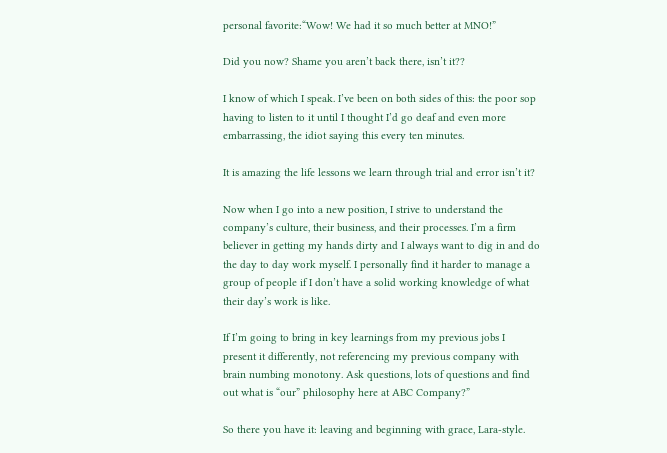personal favorite:“Wow! We had it so much better at MNO!”

Did you now? Shame you aren’t back there, isn’t it??

I know of which I speak. I’ve been on both sides of this: the poor sop having to listen to it until I thought I’d go deaf and even more embarrassing, the idiot saying this every ten minutes.

It is amazing the life lessons we learn through trial and error isn’t it?

Now when I go into a new position, I strive to understand the company’s culture, their business, and their processes. I’m a firm believer in getting my hands dirty and I always want to dig in and do the day to day work myself. I personally find it harder to manage a group of people if I don’t have a solid working knowledge of what their day’s work is like.

If I’m going to bring in key learnings from my previous jobs I present it differently, not referencing my previous company with brain numbing monotony. Ask questions, lots of questions and find out what is “our” philosophy here at ABC Company?”

So there you have it: leaving and beginning with grace, Lara-style.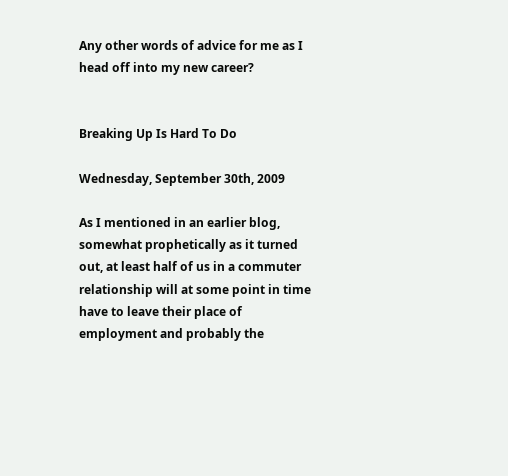Any other words of advice for me as I head off into my new career?


Breaking Up Is Hard To Do

Wednesday, September 30th, 2009

As I mentioned in an earlier blog, somewhat prophetically as it turned out, at least half of us in a commuter relationship will at some point in time have to leave their place of employment and probably the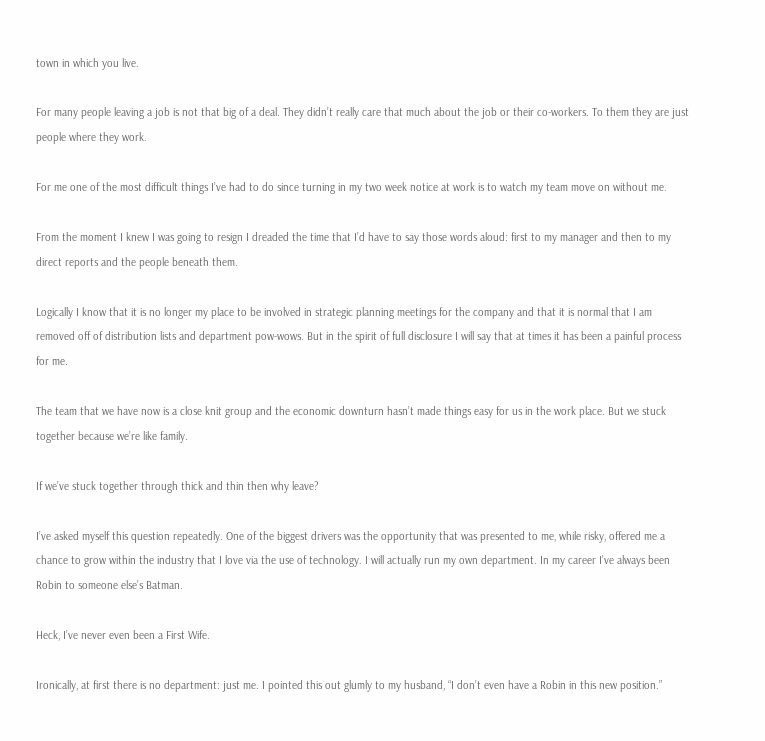town in which you live.

For many people leaving a job is not that big of a deal. They didn’t really care that much about the job or their co-workers. To them they are just people where they work.

For me one of the most difficult things I’ve had to do since turning in my two week notice at work is to watch my team move on without me.

From the moment I knew I was going to resign I dreaded the time that I’d have to say those words aloud: first to my manager and then to my direct reports and the people beneath them.

Logically I know that it is no longer my place to be involved in strategic planning meetings for the company and that it is normal that I am removed off of distribution lists and department pow-wows. But in the spirit of full disclosure I will say that at times it has been a painful process for me.

The team that we have now is a close knit group and the economic downturn hasn’t made things easy for us in the work place. But we stuck together because we’re like family.

If we’ve stuck together through thick and thin then why leave?

I’ve asked myself this question repeatedly. One of the biggest drivers was the opportunity that was presented to me, while risky, offered me a chance to grow within the industry that I love via the use of technology. I will actually run my own department. In my career I’ve always been Robin to someone else’s Batman.

Heck, I’ve never even been a First Wife.

Ironically, at first there is no department: just me. I pointed this out glumly to my husband, “I don’t even have a Robin in this new position.”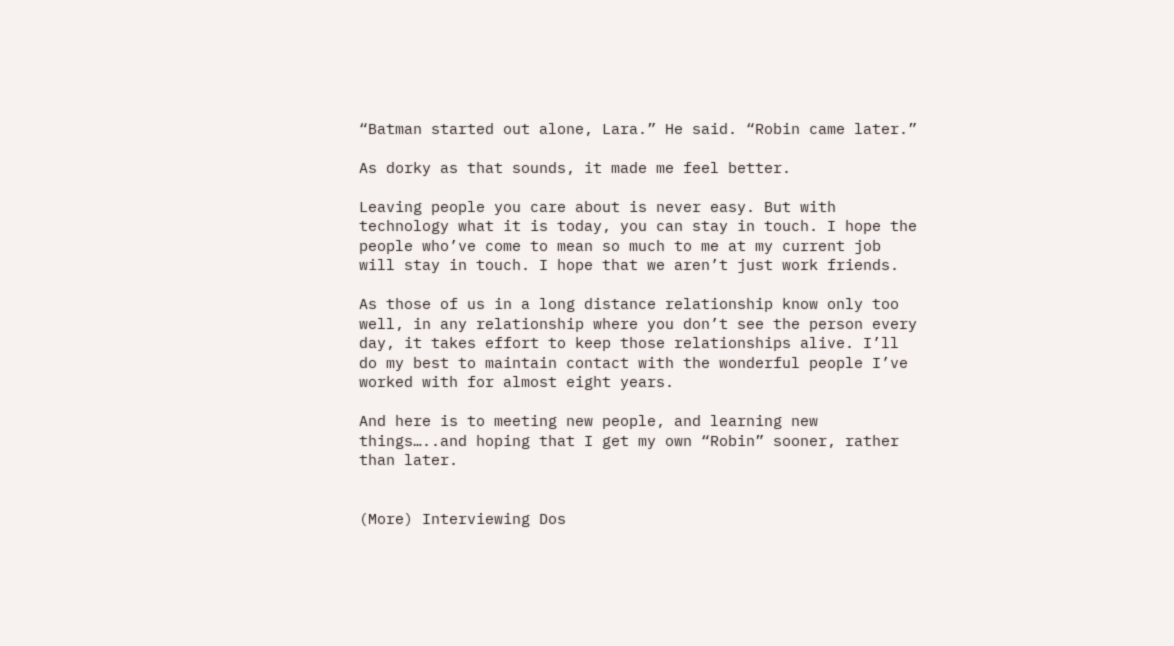“Batman started out alone, Lara.” He said. “Robin came later.”

As dorky as that sounds, it made me feel better.

Leaving people you care about is never easy. But with technology what it is today, you can stay in touch. I hope the people who’ve come to mean so much to me at my current job will stay in touch. I hope that we aren’t just work friends.

As those of us in a long distance relationship know only too well, in any relationship where you don’t see the person every day, it takes effort to keep those relationships alive. I’ll do my best to maintain contact with the wonderful people I’ve worked with for almost eight years.

And here is to meeting new people, and learning new things…..and hoping that I get my own “Robin” sooner, rather than later.


(More) Interviewing Dos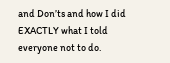and Don’ts and how I did EXACTLY what I told everyone not to do.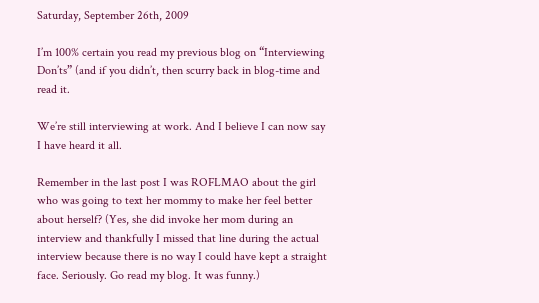Saturday, September 26th, 2009

I’m 100% certain you read my previous blog on “Interviewing Don’ts” (and if you didn’t, then scurry back in blog-time and read it.

We’re still interviewing at work. And I believe I can now say I have heard it all.

Remember in the last post I was ROFLMAO about the girl who was going to text her mommy to make her feel better about herself? (Yes, she did invoke her mom during an interview and thankfully I missed that line during the actual interview because there is no way I could have kept a straight face. Seriously. Go read my blog. It was funny.)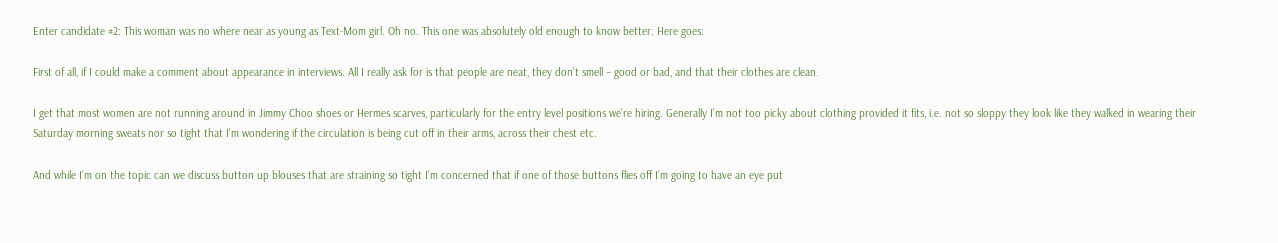Enter candidate #2: This woman was no where near as young as Text-Mom girl. Oh no. This one was absolutely old enough to know better. Here goes:

First of all, if I could make a comment about appearance in interviews. All I really ask for is that people are neat, they don’t smell – good or bad, and that their clothes are clean.

I get that most women are not running around in Jimmy Choo shoes or Hermes scarves, particularly for the entry level positions we’re hiring. Generally I’m not too picky about clothing provided it fits, i.e. not so sloppy they look like they walked in wearing their Saturday morning sweats nor so tight that I’m wondering if the circulation is being cut off in their arms, across their chest etc.

And while I’m on the topic can we discuss button up blouses that are straining so tight I’m concerned that if one of those buttons flies off I’m going to have an eye put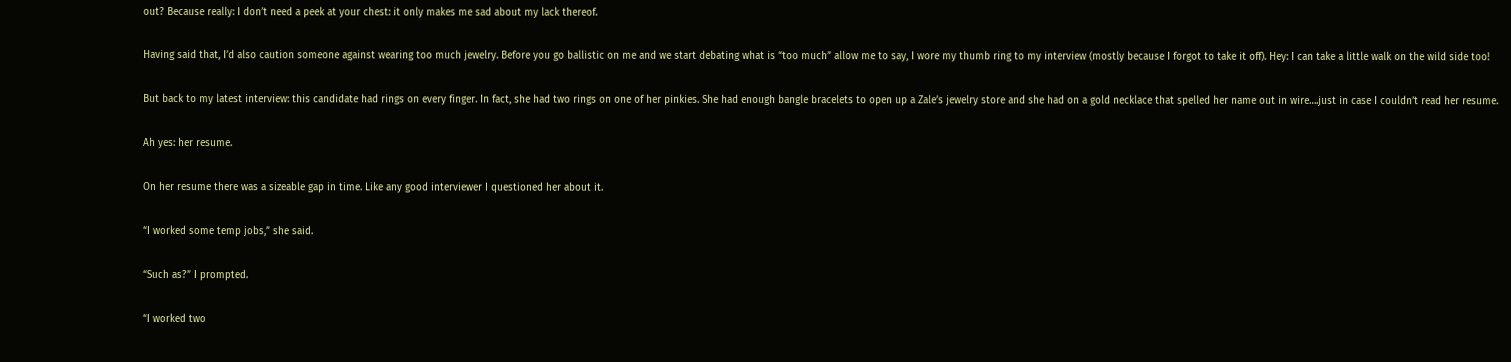out? Because really: I don’t need a peek at your chest: it only makes me sad about my lack thereof.

Having said that, I’d also caution someone against wearing too much jewelry. Before you go ballistic on me and we start debating what is “too much” allow me to say, I wore my thumb ring to my interview (mostly because I forgot to take it off). Hey: I can take a little walk on the wild side too!

But back to my latest interview: this candidate had rings on every finger. In fact, she had two rings on one of her pinkies. She had enough bangle bracelets to open up a Zale’s jewelry store and she had on a gold necklace that spelled her name out in wire….just in case I couldn’t read her resume.

Ah yes: her resume.

On her resume there was a sizeable gap in time. Like any good interviewer I questioned her about it.

“I worked some temp jobs,” she said.

“Such as?” I prompted.

“I worked two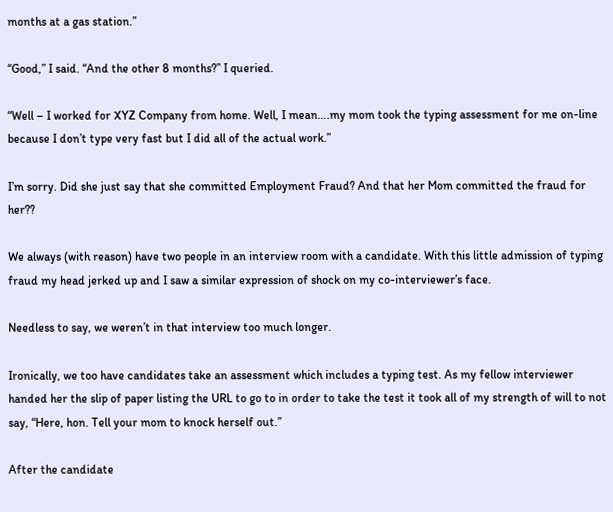months at a gas station.”

“Good,” I said. “And the other 8 months?” I queried.

“Well – I worked for XYZ Company from home. Well, I mean….my mom took the typing assessment for me on-line because I don’t type very fast but I did all of the actual work.”

I’m sorry. Did she just say that she committed Employment Fraud? And that her Mom committed the fraud for her??

We always (with reason) have two people in an interview room with a candidate. With this little admission of typing fraud my head jerked up and I saw a similar expression of shock on my co-interviewer’s face.

Needless to say, we weren’t in that interview too much longer.

Ironically, we too have candidates take an assessment which includes a typing test. As my fellow interviewer handed her the slip of paper listing the URL to go to in order to take the test it took all of my strength of will to not say, “Here, hon. Tell your mom to knock herself out.”

After the candidate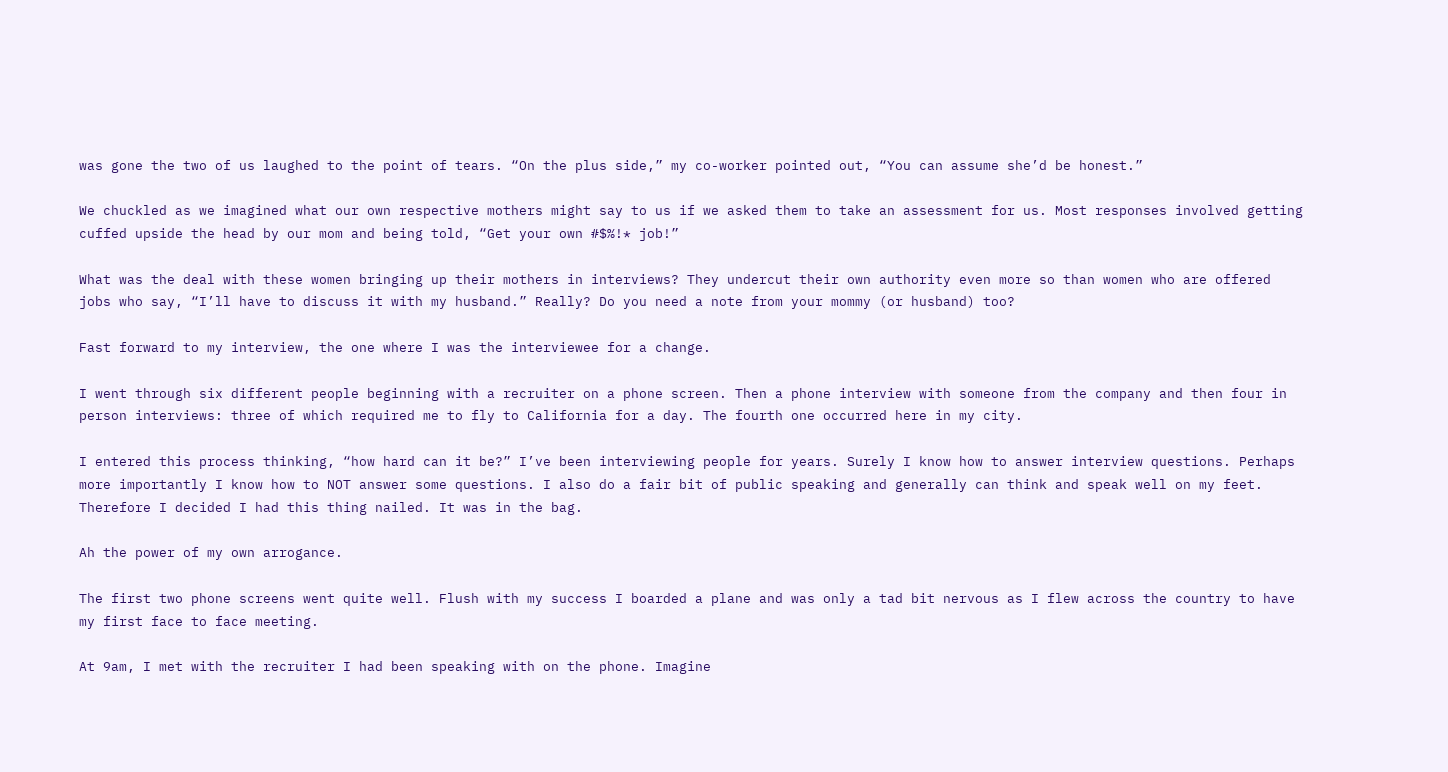was gone the two of us laughed to the point of tears. “On the plus side,” my co-worker pointed out, “You can assume she’d be honest.”

We chuckled as we imagined what our own respective mothers might say to us if we asked them to take an assessment for us. Most responses involved getting cuffed upside the head by our mom and being told, “Get your own #$%!* job!”

What was the deal with these women bringing up their mothers in interviews? They undercut their own authority even more so than women who are offered jobs who say, “I’ll have to discuss it with my husband.” Really? Do you need a note from your mommy (or husband) too?

Fast forward to my interview, the one where I was the interviewee for a change.

I went through six different people beginning with a recruiter on a phone screen. Then a phone interview with someone from the company and then four in person interviews: three of which required me to fly to California for a day. The fourth one occurred here in my city.

I entered this process thinking, “how hard can it be?” I’ve been interviewing people for years. Surely I know how to answer interview questions. Perhaps more importantly I know how to NOT answer some questions. I also do a fair bit of public speaking and generally can think and speak well on my feet. Therefore I decided I had this thing nailed. It was in the bag.

Ah the power of my own arrogance.

The first two phone screens went quite well. Flush with my success I boarded a plane and was only a tad bit nervous as I flew across the country to have my first face to face meeting.

At 9am, I met with the recruiter I had been speaking with on the phone. Imagine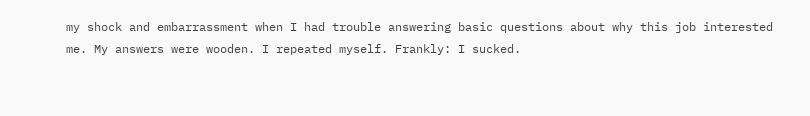my shock and embarrassment when I had trouble answering basic questions about why this job interested me. My answers were wooden. I repeated myself. Frankly: I sucked.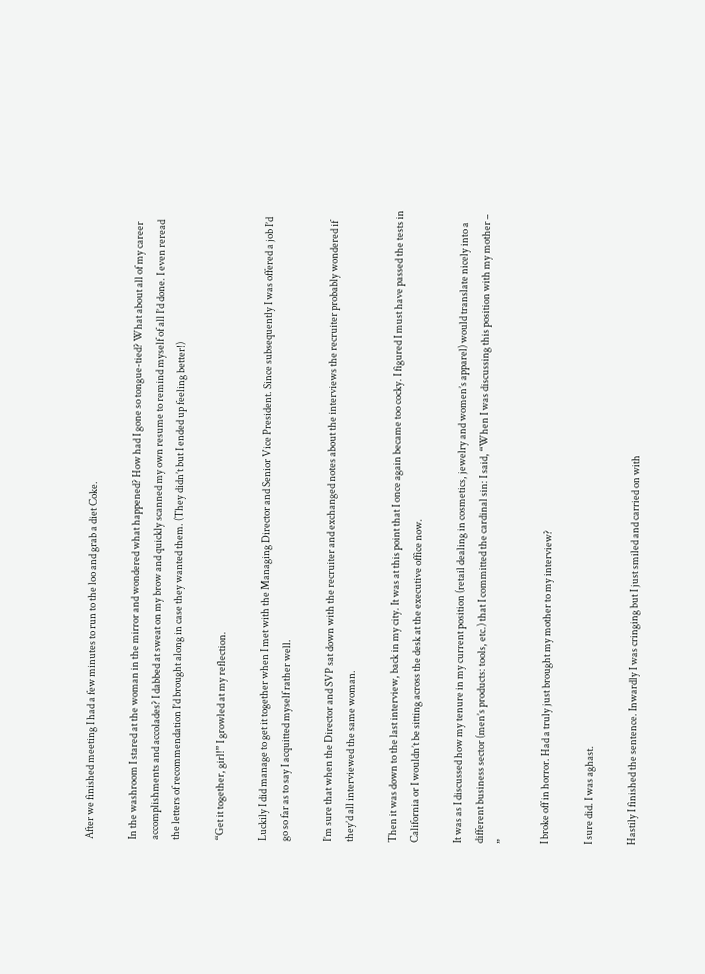After we finished meeting I had a few minutes to run to the loo and grab a diet Coke.

In the washroom I stared at the woman in the mirror and wondered what happened? How had I gone so tongue-tied? What about all of my career accomplishments and accolades? I dabbed at sweat on my brow and quickly scanned my own resume to remind myself of all I’d done. I even reread the letters of recommendation I’d brought along in case they wanted them. (They didn’t but I ended up feeling better!)

“Get it together, girl!” I growled at my reflection.

Luckily I did manage to get it together when I met with the Managing Director and Senior Vice President. Since subsequently I was offered a job I’d go so far as to say I acquitted myself rather well.

I’m sure that when the Director and SVP sat down with the recruiter and exchanged notes about the interviews the recruiter probably wondered if they’d all interviewed the same woman.

Then it was down to the last interview, back in my city. It was at this point that I once again became too cocky. I figured I must have passed the tests in California or I wouldn’t be sitting across the desk at the executive office now.

It was as I discussed how my tenure in my current position (retail dealing in cosmetics, jewelry and women’s apparel) would translate nicely into a different business sector (men’s products: tools, etc.) that I committed the cardinal sin: I said, “When I was discussing this position with my mother – ”

I broke off in horror. Had a truly just brought my mother to my interview?

I sure did. I was aghast.

Hastily I finished the sentence. Inwardly I was cringing but I just smiled and carried on with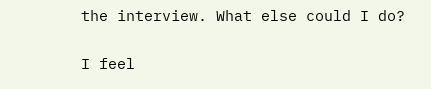the interview. What else could I do?

I feel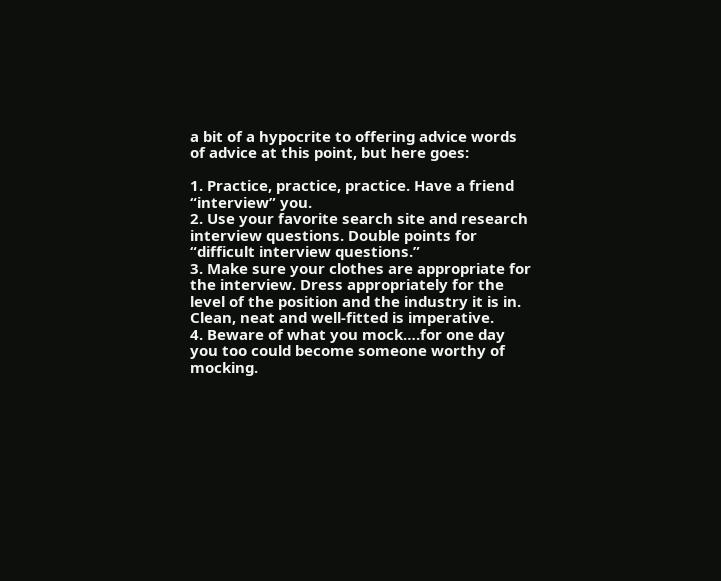a bit of a hypocrite to offering advice words of advice at this point, but here goes:

1. Practice, practice, practice. Have a friend “interview” you.
2. Use your favorite search site and research interview questions. Double points for “difficult interview questions.”
3. Make sure your clothes are appropriate for the interview. Dress appropriately for the level of the position and the industry it is in. Clean, neat and well-fitted is imperative.
4. Beware of what you mock….for one day you too could become someone worthy of mocking.